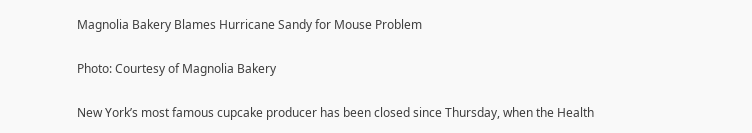Magnolia Bakery Blames Hurricane Sandy for Mouse Problem

Photo: Courtesy of Magnolia Bakery

New York’s most famous cupcake producer has been closed since Thursday, when the Health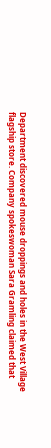Department discovered mouse droppings and holes in the West Village flagship store. Company spokeswoman Sara Gramling claimed that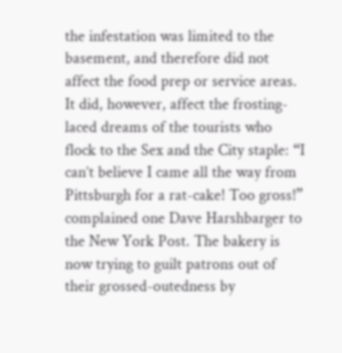the infestation was limited to the basement, and therefore did not affect the food prep or service areas. It did, however, affect the frosting-laced dreams of the tourists who flock to the Sex and the City staple: “I can’t believe I came all the way from Pittsburgh for a rat-cake! Too gross!” complained one Dave Harshbarger to the New York Post. The bakery is now trying to guilt patrons out of their grossed-outedness by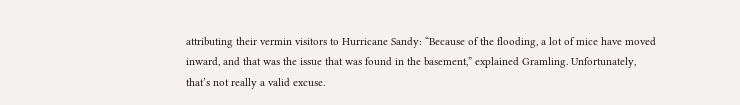attributing their vermin visitors to Hurricane Sandy: “Because of the flooding, a lot of mice have moved inward, and that was the issue that was found in the basement,” explained Gramling. Unfortunately, that’s not really a valid excuse.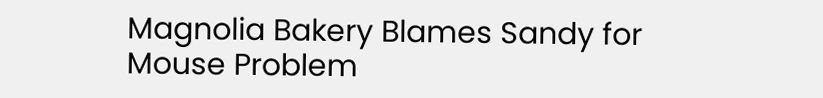Magnolia Bakery Blames Sandy for Mouse Problem